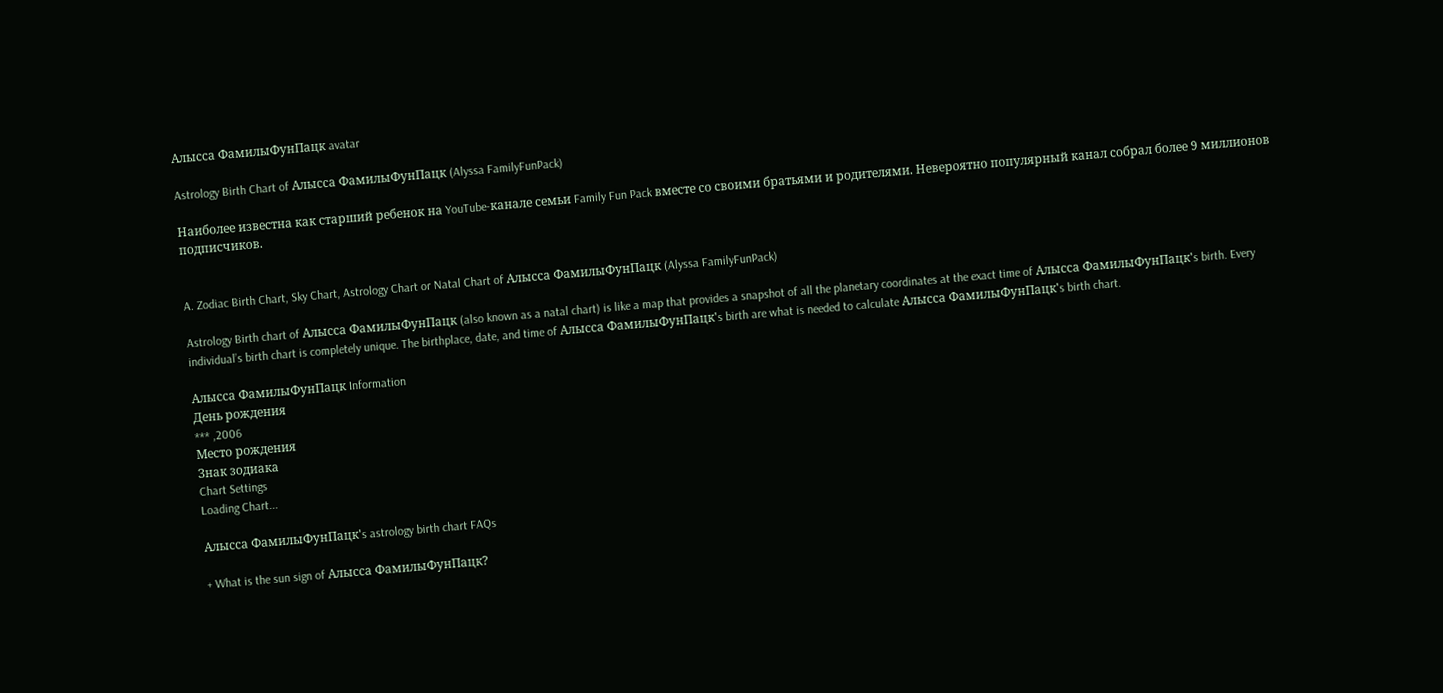Алысса ФамилыФунПацк avatar

Astrology Birth Chart of Алысса ФамилыФунПацк (Alyssa FamilyFunPack)

Наиболее известна как старший ребенок на YouTube-канале семьи Family Fun Pack вместе со своими братьями и родителями. Невероятно популярный канал собрал более 9 миллионов подписчиков.


A. Zodiac Birth Chart, Sky Chart, Astrology Chart or Natal Chart of Алысса ФамилыФунПацк (Alyssa FamilyFunPack)

Astrology Birth chart of Алысса ФамилыФунПацк (also known as a natal chart) is like a map that provides a snapshot of all the planetary coordinates at the exact time of Алысса ФамилыФунПацк's birth. Every individual’s birth chart is completely unique. The birthplace, date, and time of Алысса ФамилыФунПацк's birth are what is needed to calculate Алысса ФамилыФунПацк's birth chart.

Алысса ФамилыФунПацк Information
День рождения
*** ,2006
Место рождения
Знак зодиака
Chart Settings
Loading Chart...

Алысса ФамилыФунПацк's astrology birth chart FAQs

+ What is the sun sign of Алысса ФамилыФунПацк?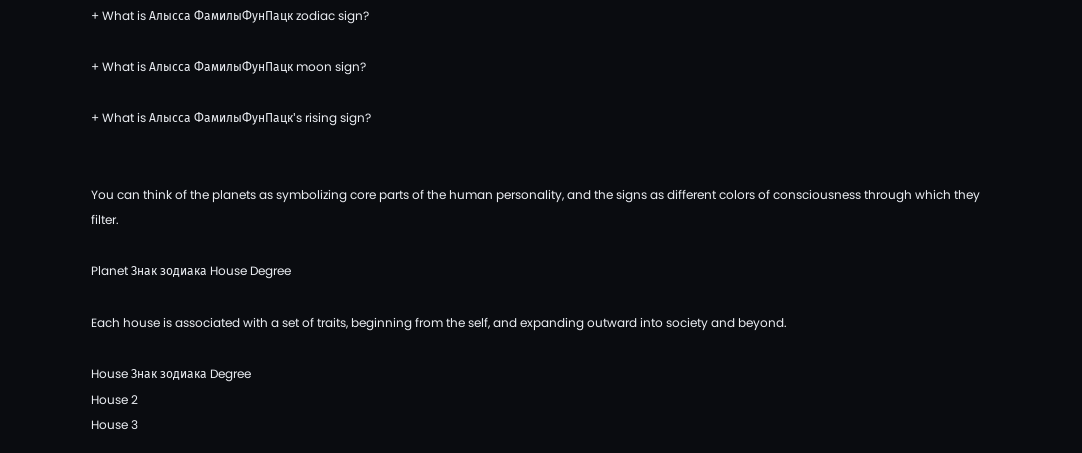+ What is Алысса ФамилыФунПацк zodiac sign?

+ What is Алысса ФамилыФунПацк moon sign?

+ What is Алысса ФамилыФунПацк's rising sign?


You can think of the planets as symbolizing core parts of the human personality, and the signs as different colors of consciousness through which they filter.

Planet Знак зодиака House Degree

Each house is associated with a set of traits, beginning from the self, and expanding outward into society and beyond.

House Знак зодиака Degree
House 2
House 3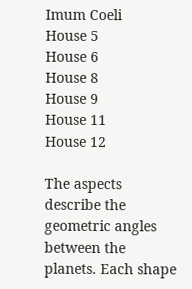Imum Coeli
House 5
House 6
House 8
House 9
House 11
House 12

The aspects describe the geometric angles between the planets. Each shape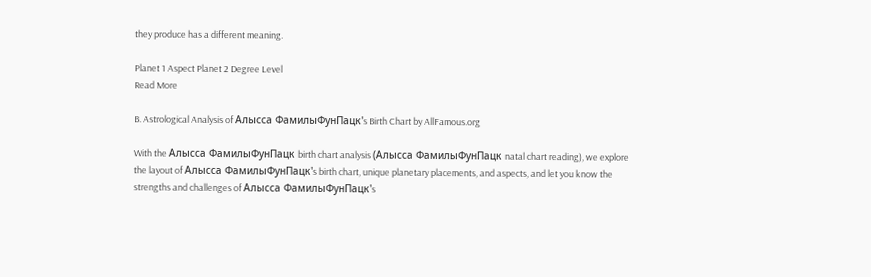they produce has a different meaning.

Planet 1 Aspect Planet 2 Degree Level
Read More

B. Astrological Analysis of Алысса ФамилыФунПацк's Birth Chart by AllFamous.org

With the Алысса ФамилыФунПацк birth chart analysis (Алысса ФамилыФунПацк natal chart reading), we explore the layout of Алысса ФамилыФунПацк's birth chart, unique planetary placements, and aspects, and let you know the strengths and challenges of Алысса ФамилыФунПацк's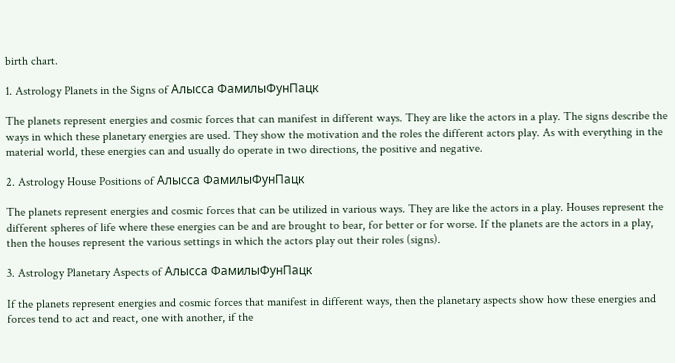birth chart.

1. Astrology Planets in the Signs of Алысса ФамилыФунПацк

The planets represent energies and cosmic forces that can manifest in different ways. They are like the actors in a play. The signs describe the ways in which these planetary energies are used. They show the motivation and the roles the different actors play. As with everything in the material world, these energies can and usually do operate in two directions, the positive and negative.

2. Astrology House Positions of Алысса ФамилыФунПацк

The planets represent energies and cosmic forces that can be utilized in various ways. They are like the actors in a play. Houses represent the different spheres of life where these energies can be and are brought to bear, for better or for worse. If the planets are the actors in a play, then the houses represent the various settings in which the actors play out their roles (signs).

3. Astrology Planetary Aspects of Алысса ФамилыФунПацк

If the planets represent energies and cosmic forces that manifest in different ways, then the planetary aspects show how these energies and forces tend to act and react, one with another, if the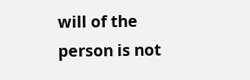will of the person is not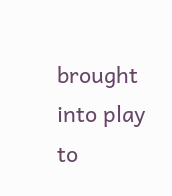brought into play to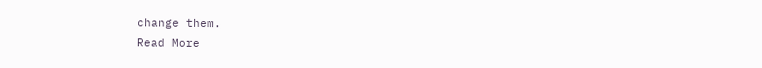change them.
Read More